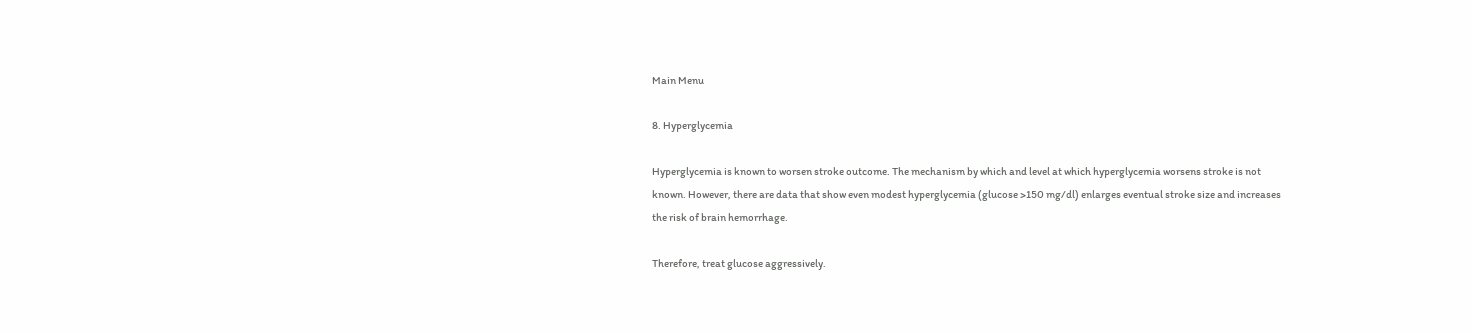Main Menu

8. Hyperglycemia

Hyperglycemia is known to worsen stroke outcome. The mechanism by which and level at which hyperglycemia worsens stroke is not known. However, there are data that show even modest hyperglycemia (glucose >150 mg/dl) enlarges eventual stroke size and increases the risk of brain hemorrhage.

Therefore, treat glucose aggressively.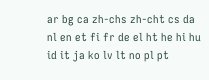ar bg ca zh-chs zh-cht cs da nl en et fi fr de el ht he hi hu id it ja ko lv lt no pl pt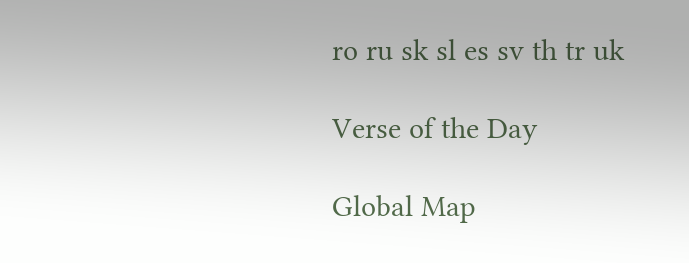ro ru sk sl es sv th tr uk

Verse of the Day

Global Map